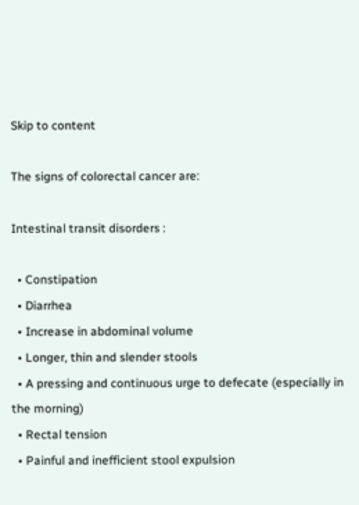Skip to content

The signs of colorectal cancer are:

Intestinal transit disorders :

  • Constipation
  • Diarrhea
  • Increase in abdominal volume
  • Longer, thin and slender stools
  • A pressing and continuous urge to defecate (especially in the morning)
  • Rectal tension
  • Painful and inefficient stool expulsion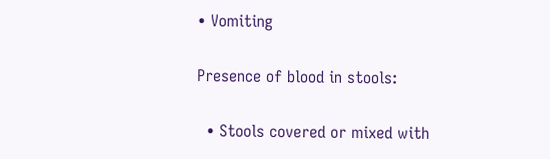• Vomiting

Presence of blood in stools:

  • Stools covered or mixed with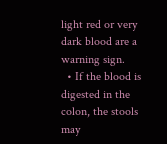light red or very dark blood are a warning sign.
  • If the blood is digested in the colon, the stools may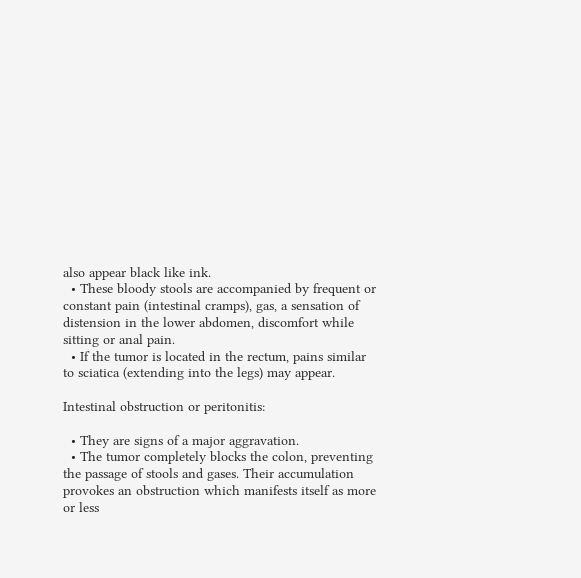also appear black like ink.
  • These bloody stools are accompanied by frequent or constant pain (intestinal cramps), gas, a sensation of distension in the lower abdomen, discomfort while sitting or anal pain.
  • If the tumor is located in the rectum, pains similar to sciatica (extending into the legs) may appear.

Intestinal obstruction or peritonitis:

  • They are signs of a major aggravation.
  • The tumor completely blocks the colon, preventing the passage of stools and gases. Their accumulation provokes an obstruction which manifests itself as more or less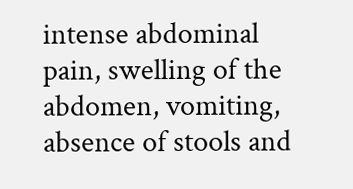intense abdominal pain, swelling of the abdomen, vomiting, absence of stools and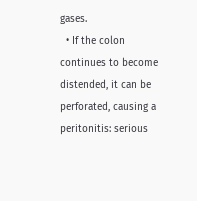gases.
  • If the colon continues to become distended, it can be perforated, causing a peritonitis: serious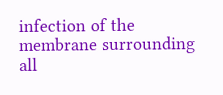infection of the membrane surrounding all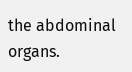the abdominal organs.